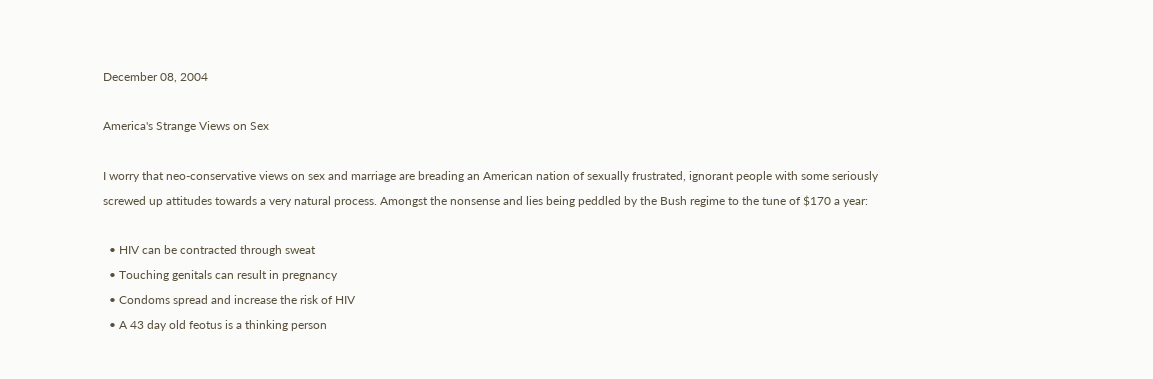December 08, 2004

America's Strange Views on Sex

I worry that neo-conservative views on sex and marriage are breading an American nation of sexually frustrated, ignorant people with some seriously screwed up attitudes towards a very natural process. Amongst the nonsense and lies being peddled by the Bush regime to the tune of $170 a year:

  • HIV can be contracted through sweat
  • Touching genitals can result in pregnancy
  • Condoms spread and increase the risk of HIV
  • A 43 day old feotus is a thinking person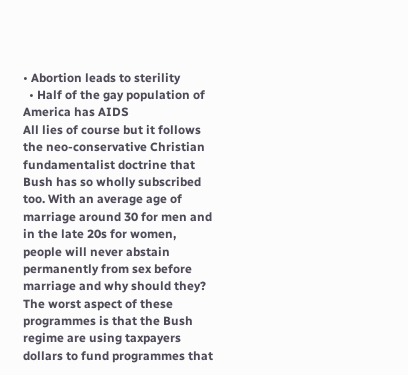• Abortion leads to sterility
  • Half of the gay population of America has AIDS
All lies of course but it follows the neo-conservative Christian fundamentalist doctrine that Bush has so wholly subscribed too. With an average age of marriage around 30 for men and in the late 20s for women, people will never abstain permanently from sex before marriage and why should they? The worst aspect of these programmes is that the Bush regime are using taxpayers dollars to fund programmes that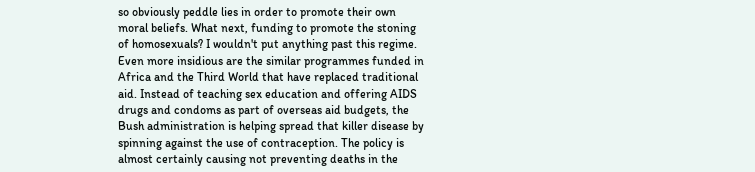so obviously peddle lies in order to promote their own moral beliefs. What next, funding to promote the stoning of homosexuals? I wouldn't put anything past this regime. Even more insidious are the similar programmes funded in Africa and the Third World that have replaced traditional aid. Instead of teaching sex education and offering AIDS drugs and condoms as part of overseas aid budgets, the Bush administration is helping spread that killer disease by spinning against the use of contraception. The policy is almost certainly causing not preventing deaths in the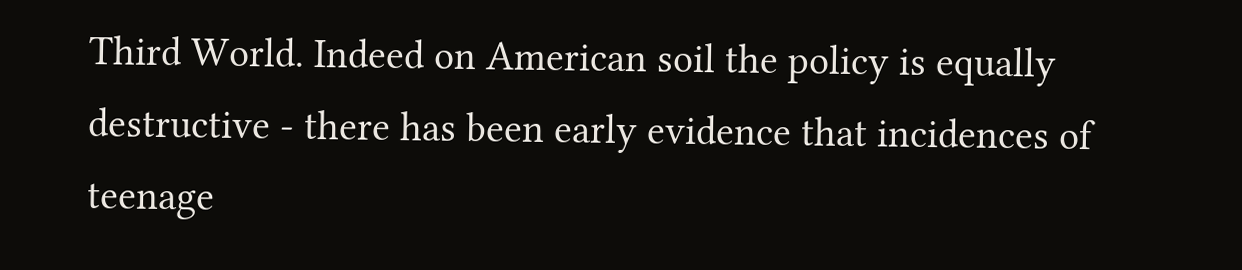Third World. Indeed on American soil the policy is equally destructive - there has been early evidence that incidences of teenage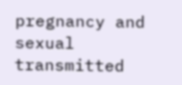pregnancy and sexual transmitted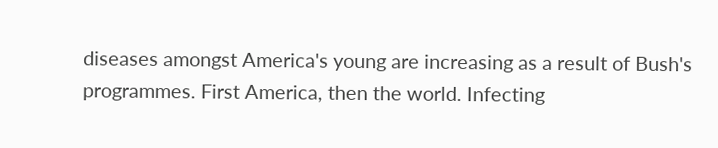diseases amongst America's young are increasing as a result of Bush's programmes. First America, then the world. Infecting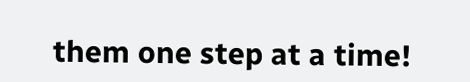them one step at a time!